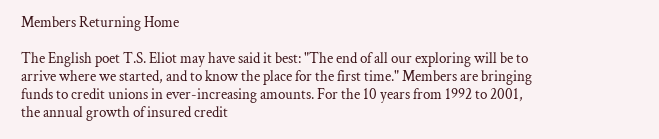Members Returning Home

The English poet T.S. Eliot may have said it best: "The end of all our exploring will be to arrive where we started, and to know the place for the first time." Members are bringing funds to credit unions in ever-increasing amounts. For the 10 years from 1992 to 2001, the annual growth of insured credit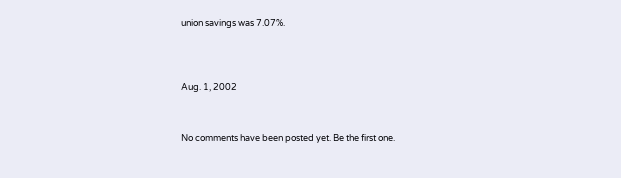union savings was 7.07%.




Aug. 1, 2002



No comments have been posted yet. Be the first one.